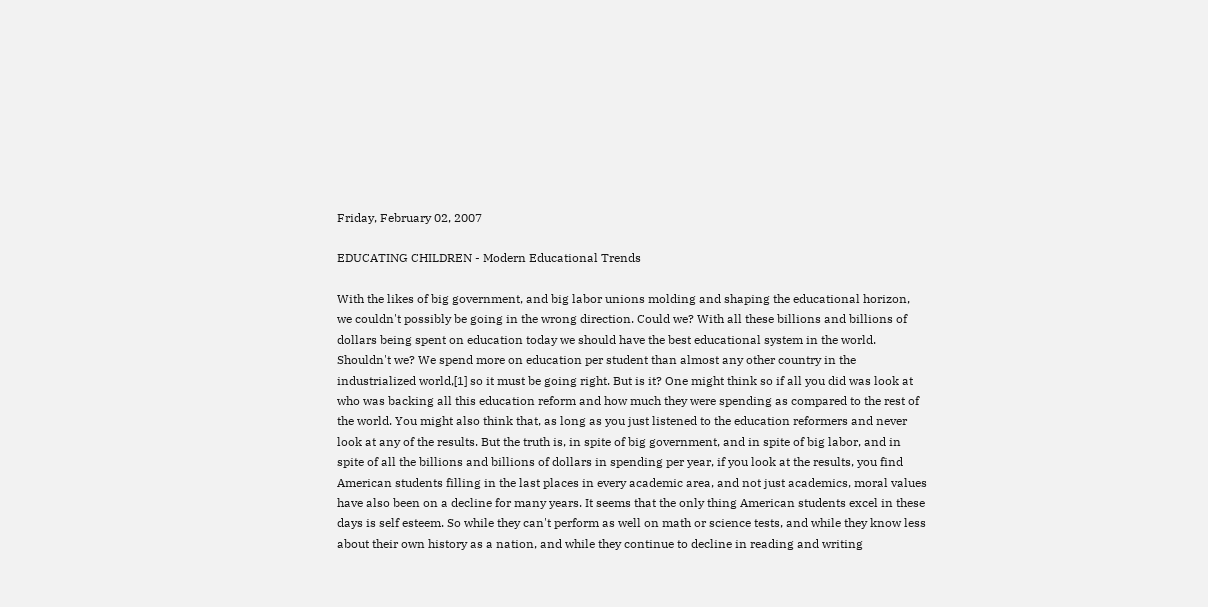Friday, February 02, 2007

EDUCATING CHILDREN - Modern Educational Trends

With the likes of big government, and big labor unions molding and shaping the educational horizon, we couldn't possibly be going in the wrong direction. Could we? With all these billions and billions of dollars being spent on education today we should have the best educational system in the world. Shouldn't we? We spend more on education per student than almost any other country in the industrialized world,[1] so it must be going right. But is it? One might think so if all you did was look at who was backing all this education reform and how much they were spending as compared to the rest of the world. You might also think that, as long as you just listened to the education reformers and never look at any of the results. But the truth is, in spite of big government, and in spite of big labor, and in spite of all the billions and billions of dollars in spending per year, if you look at the results, you find American students filling in the last places in every academic area, and not just academics, moral values have also been on a decline for many years. It seems that the only thing American students excel in these days is self esteem. So while they can't perform as well on math or science tests, and while they know less about their own history as a nation, and while they continue to decline in reading and writing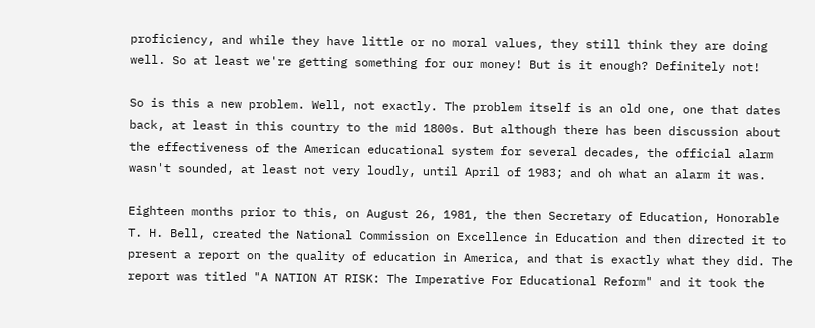proficiency, and while they have little or no moral values, they still think they are doing well. So at least we're getting something for our money! But is it enough? Definitely not!

So is this a new problem. Well, not exactly. The problem itself is an old one, one that dates back, at least in this country to the mid 1800s. But although there has been discussion about the effectiveness of the American educational system for several decades, the official alarm wasn't sounded, at least not very loudly, until April of 1983; and oh what an alarm it was.

Eighteen months prior to this, on August 26, 1981, the then Secretary of Education, Honorable T. H. Bell, created the National Commission on Excellence in Education and then directed it to present a report on the quality of education in America, and that is exactly what they did. The report was titled "A NATION AT RISK: The Imperative For Educational Reform" and it took the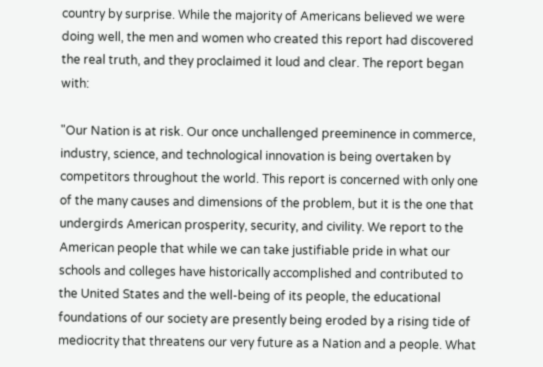country by surprise. While the majority of Americans believed we were doing well, the men and women who created this report had discovered the real truth, and they proclaimed it loud and clear. The report began with:

"Our Nation is at risk. Our once unchallenged preeminence in commerce, industry, science, and technological innovation is being overtaken by competitors throughout the world. This report is concerned with only one of the many causes and dimensions of the problem, but it is the one that undergirds American prosperity, security, and civility. We report to the American people that while we can take justifiable pride in what our schools and colleges have historically accomplished and contributed to the United States and the well-being of its people, the educational foundations of our society are presently being eroded by a rising tide of mediocrity that threatens our very future as a Nation and a people. What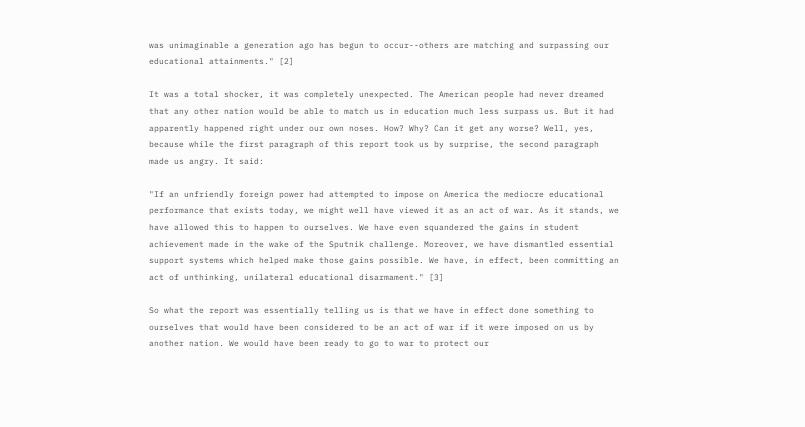was unimaginable a generation ago has begun to occur--others are matching and surpassing our educational attainments." [2]

It was a total shocker, it was completely unexpected. The American people had never dreamed that any other nation would be able to match us in education much less surpass us. But it had apparently happened right under our own noses. How? Why? Can it get any worse? Well, yes, because while the first paragraph of this report took us by surprise, the second paragraph made us angry. It said:

"If an unfriendly foreign power had attempted to impose on America the mediocre educational performance that exists today, we might well have viewed it as an act of war. As it stands, we have allowed this to happen to ourselves. We have even squandered the gains in student achievement made in the wake of the Sputnik challenge. Moreover, we have dismantled essential support systems which helped make those gains possible. We have, in effect, been committing an act of unthinking, unilateral educational disarmament." [3]

So what the report was essentially telling us is that we have in effect done something to ourselves that would have been considered to be an act of war if it were imposed on us by another nation. We would have been ready to go to war to protect our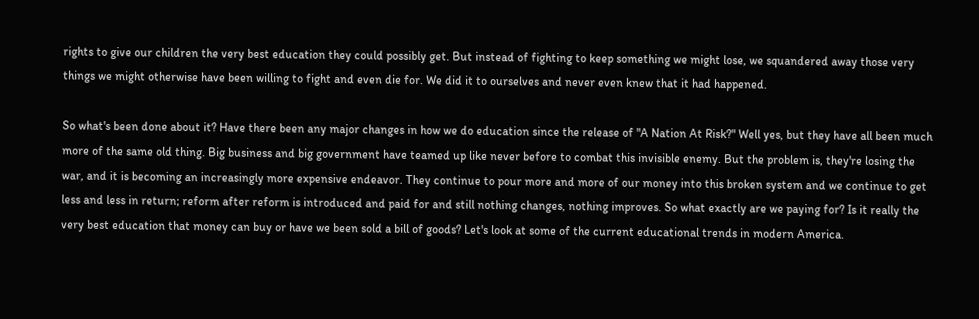rights to give our children the very best education they could possibly get. But instead of fighting to keep something we might lose, we squandered away those very things we might otherwise have been willing to fight and even die for. We did it to ourselves and never even knew that it had happened.

So what's been done about it? Have there been any major changes in how we do education since the release of "A Nation At Risk?" Well yes, but they have all been much more of the same old thing. Big business and big government have teamed up like never before to combat this invisible enemy. But the problem is, they're losing the war, and it is becoming an increasingly more expensive endeavor. They continue to pour more and more of our money into this broken system and we continue to get less and less in return; reform after reform is introduced and paid for and still nothing changes, nothing improves. So what exactly are we paying for? Is it really the very best education that money can buy or have we been sold a bill of goods? Let's look at some of the current educational trends in modern America.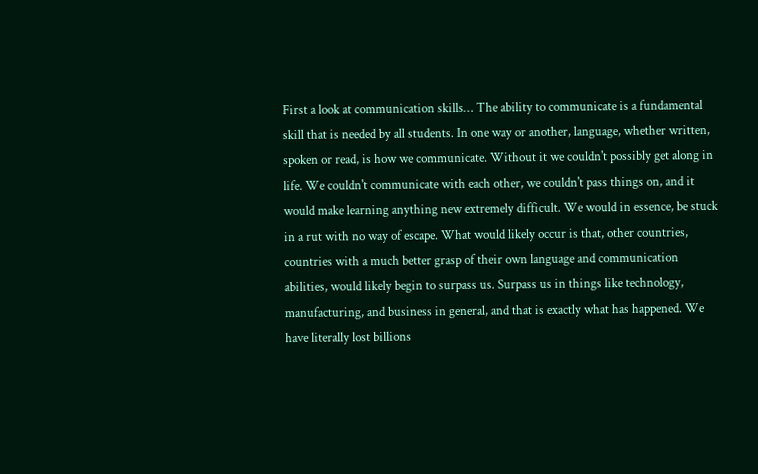First a look at communication skills… The ability to communicate is a fundamental skill that is needed by all students. In one way or another, language, whether written, spoken or read, is how we communicate. Without it we couldn't possibly get along in life. We couldn't communicate with each other, we couldn't pass things on, and it would make learning anything new extremely difficult. We would in essence, be stuck in a rut with no way of escape. What would likely occur is that, other countries, countries with a much better grasp of their own language and communication abilities, would likely begin to surpass us. Surpass us in things like technology, manufacturing, and business in general, and that is exactly what has happened. We have literally lost billions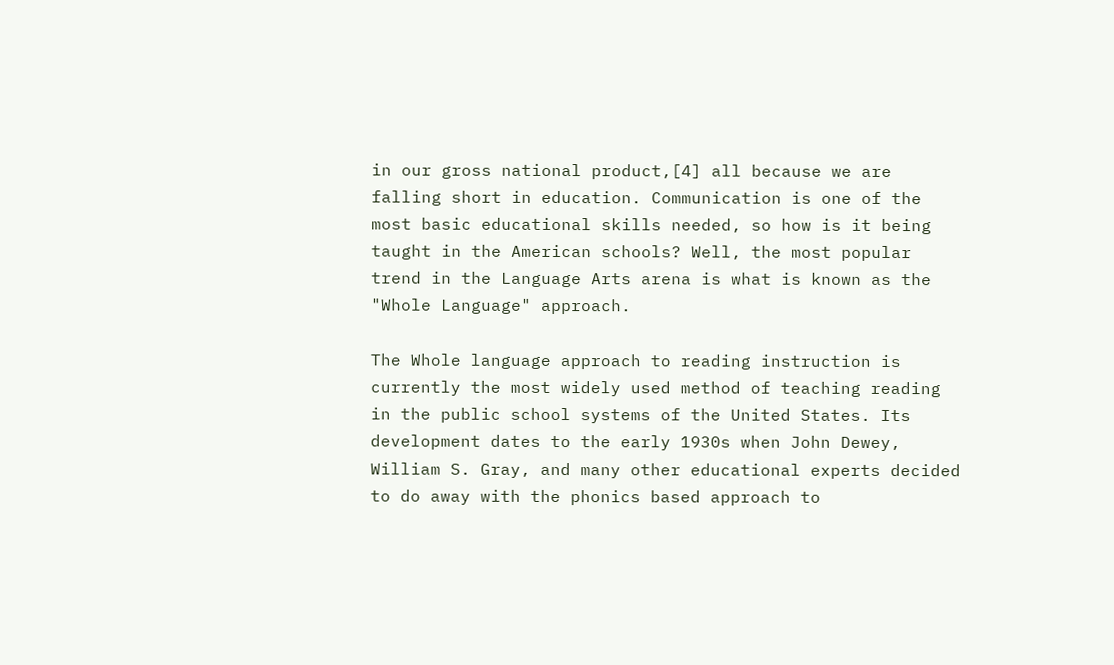in our gross national product,[4] all because we are falling short in education. Communication is one of the most basic educational skills needed, so how is it being taught in the American schools? Well, the most popular trend in the Language Arts arena is what is known as the "Whole Language" approach.

The Whole language approach to reading instruction is currently the most widely used method of teaching reading in the public school systems of the United States. Its development dates to the early 1930s when John Dewey, William S. Gray, and many other educational experts decided to do away with the phonics based approach to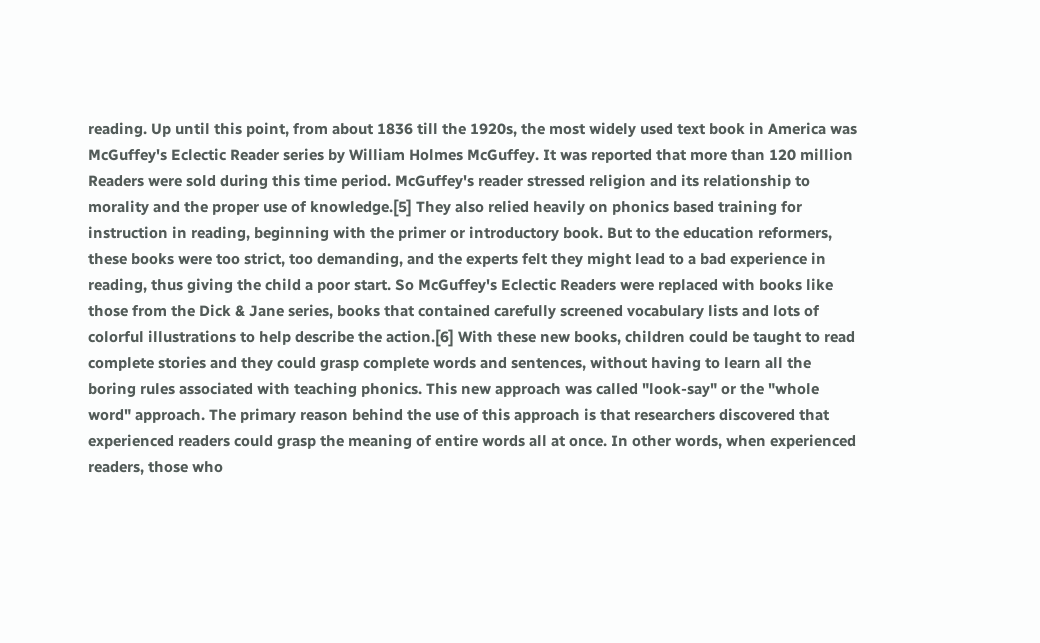reading. Up until this point, from about 1836 till the 1920s, the most widely used text book in America was McGuffey's Eclectic Reader series by William Holmes McGuffey. It was reported that more than 120 million Readers were sold during this time period. McGuffey's reader stressed religion and its relationship to morality and the proper use of knowledge.[5] They also relied heavily on phonics based training for instruction in reading, beginning with the primer or introductory book. But to the education reformers, these books were too strict, too demanding, and the experts felt they might lead to a bad experience in reading, thus giving the child a poor start. So McGuffey's Eclectic Readers were replaced with books like those from the Dick & Jane series, books that contained carefully screened vocabulary lists and lots of colorful illustrations to help describe the action.[6] With these new books, children could be taught to read complete stories and they could grasp complete words and sentences, without having to learn all the boring rules associated with teaching phonics. This new approach was called "look-say" or the "whole word" approach. The primary reason behind the use of this approach is that researchers discovered that experienced readers could grasp the meaning of entire words all at once. In other words, when experienced readers, those who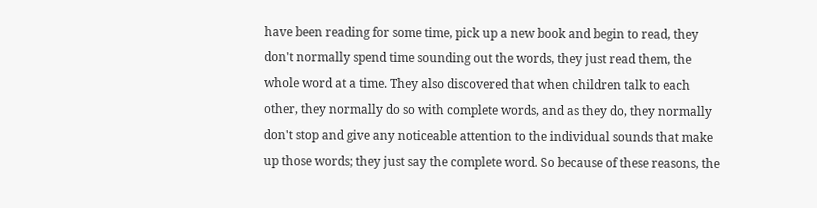have been reading for some time, pick up a new book and begin to read, they don't normally spend time sounding out the words, they just read them, the whole word at a time. They also discovered that when children talk to each other, they normally do so with complete words, and as they do, they normally don't stop and give any noticeable attention to the individual sounds that make up those words; they just say the complete word. So because of these reasons, the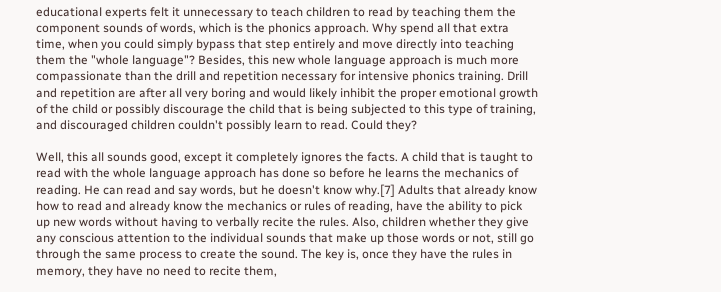educational experts felt it unnecessary to teach children to read by teaching them the component sounds of words, which is the phonics approach. Why spend all that extra time, when you could simply bypass that step entirely and move directly into teaching them the "whole language"? Besides, this new whole language approach is much more compassionate than the drill and repetition necessary for intensive phonics training. Drill and repetition are after all very boring and would likely inhibit the proper emotional growth of the child or possibly discourage the child that is being subjected to this type of training, and discouraged children couldn't possibly learn to read. Could they?

Well, this all sounds good, except it completely ignores the facts. A child that is taught to read with the whole language approach has done so before he learns the mechanics of reading. He can read and say words, but he doesn't know why.[7] Adults that already know how to read and already know the mechanics or rules of reading, have the ability to pick up new words without having to verbally recite the rules. Also, children whether they give any conscious attention to the individual sounds that make up those words or not, still go through the same process to create the sound. The key is, once they have the rules in memory, they have no need to recite them,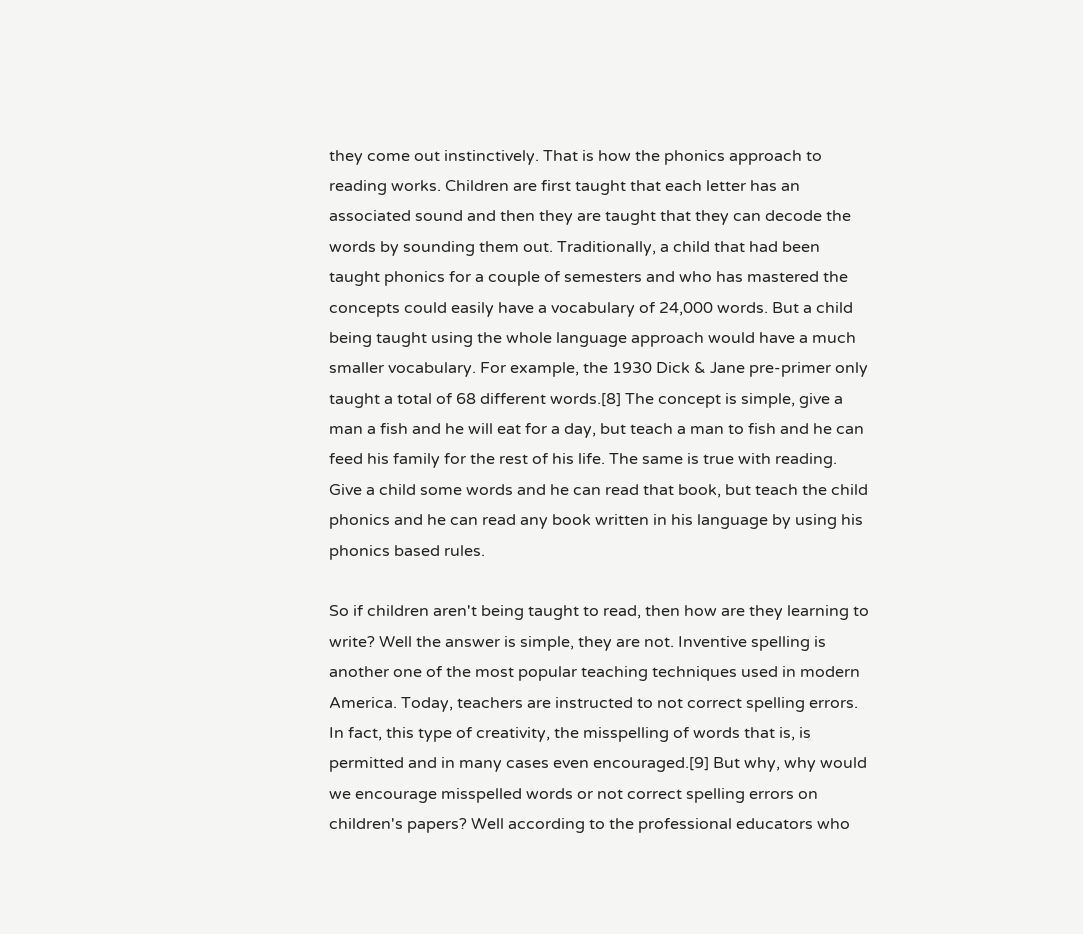they come out instinctively. That is how the phonics approach to reading works. Children are first taught that each letter has an associated sound and then they are taught that they can decode the words by sounding them out. Traditionally, a child that had been taught phonics for a couple of semesters and who has mastered the concepts could easily have a vocabulary of 24,000 words. But a child being taught using the whole language approach would have a much smaller vocabulary. For example, the 1930 Dick & Jane pre-primer only taught a total of 68 different words.[8] The concept is simple, give a man a fish and he will eat for a day, but teach a man to fish and he can feed his family for the rest of his life. The same is true with reading. Give a child some words and he can read that book, but teach the child phonics and he can read any book written in his language by using his phonics based rules.

So if children aren't being taught to read, then how are they learning to write? Well the answer is simple, they are not. Inventive spelling is another one of the most popular teaching techniques used in modern America. Today, teachers are instructed to not correct spelling errors. In fact, this type of creativity, the misspelling of words that is, is permitted and in many cases even encouraged.[9] But why, why would we encourage misspelled words or not correct spelling errors on children's papers? Well according to the professional educators who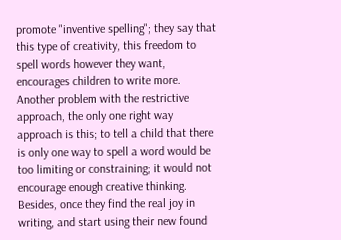promote "inventive spelling"; they say that this type of creativity, this freedom to spell words however they want, encourages children to write more. Another problem with the restrictive approach, the only one right way approach is this; to tell a child that there is only one way to spell a word would be too limiting or constraining; it would not encourage enough creative thinking. Besides, once they find the real joy in writing, and start using their new found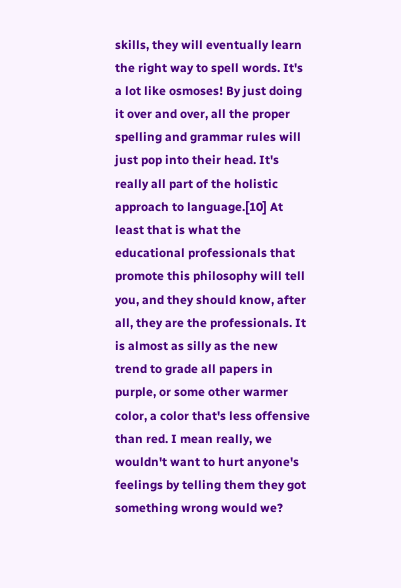skills, they will eventually learn the right way to spell words. It's a lot like osmoses! By just doing it over and over, all the proper spelling and grammar rules will just pop into their head. It's really all part of the holistic approach to language.[10] At least that is what the educational professionals that promote this philosophy will tell you, and they should know, after all, they are the professionals. It is almost as silly as the new trend to grade all papers in purple, or some other warmer color, a color that's less offensive than red. I mean really, we wouldn't want to hurt anyone's feelings by telling them they got something wrong would we?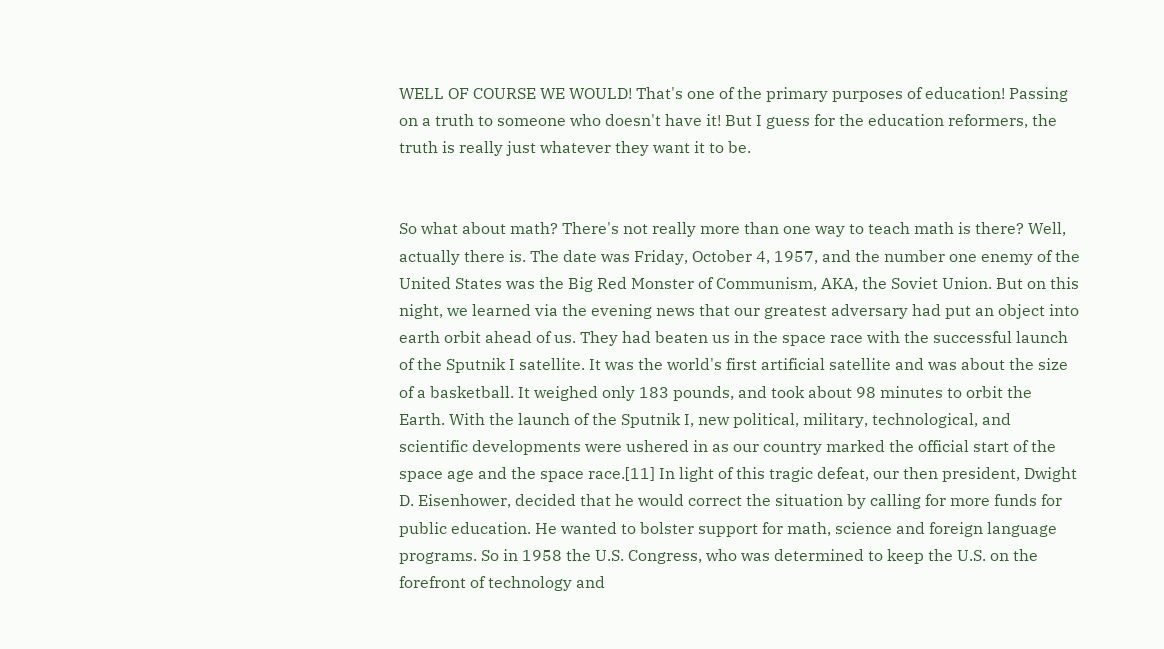WELL OF COURSE WE WOULD! That's one of the primary purposes of education! Passing on a truth to someone who doesn't have it! But I guess for the education reformers, the truth is really just whatever they want it to be.


So what about math? There's not really more than one way to teach math is there? Well, actually there is. The date was Friday, October 4, 1957, and the number one enemy of the United States was the Big Red Monster of Communism, AKA, the Soviet Union. But on this night, we learned via the evening news that our greatest adversary had put an object into earth orbit ahead of us. They had beaten us in the space race with the successful launch of the Sputnik I satellite. It was the world's first artificial satellite and was about the size of a basketball. It weighed only 183 pounds, and took about 98 minutes to orbit the Earth. With the launch of the Sputnik I, new political, military, technological, and scientific developments were ushered in as our country marked the official start of the space age and the space race.[11] In light of this tragic defeat, our then president, Dwight D. Eisenhower, decided that he would correct the situation by calling for more funds for public education. He wanted to bolster support for math, science and foreign language programs. So in 1958 the U.S. Congress, who was determined to keep the U.S. on the forefront of technology and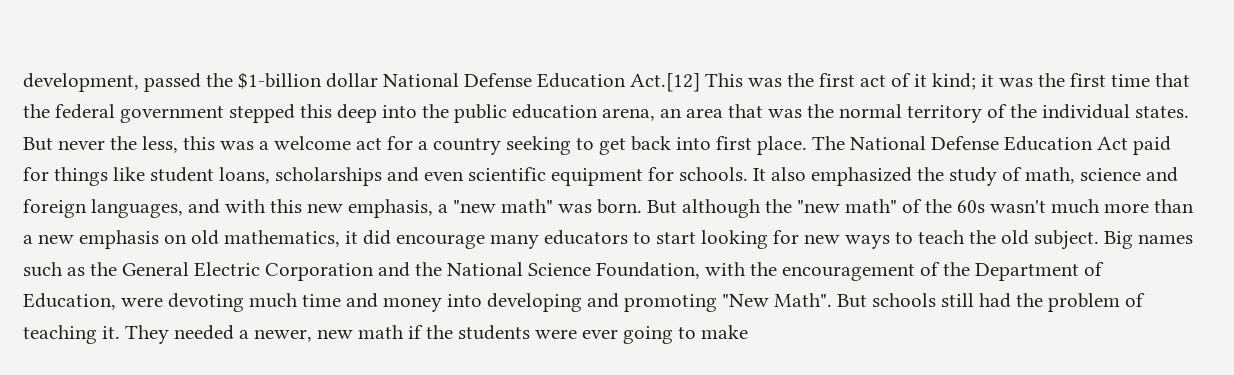development, passed the $1-billion dollar National Defense Education Act.[12] This was the first act of it kind; it was the first time that the federal government stepped this deep into the public education arena, an area that was the normal territory of the individual states. But never the less, this was a welcome act for a country seeking to get back into first place. The National Defense Education Act paid for things like student loans, scholarships and even scientific equipment for schools. It also emphasized the study of math, science and foreign languages, and with this new emphasis, a "new math" was born. But although the "new math" of the 60s wasn't much more than a new emphasis on old mathematics, it did encourage many educators to start looking for new ways to teach the old subject. Big names such as the General Electric Corporation and the National Science Foundation, with the encouragement of the Department of Education, were devoting much time and money into developing and promoting "New Math". But schools still had the problem of teaching it. They needed a newer, new math if the students were ever going to make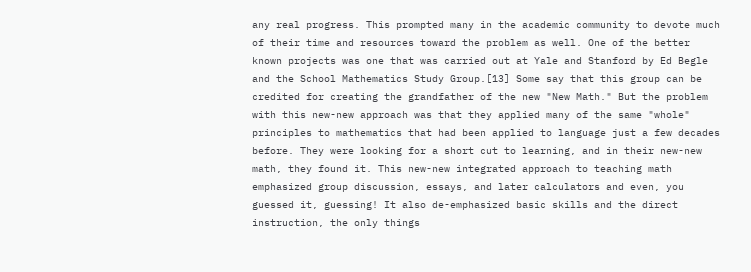any real progress. This prompted many in the academic community to devote much of their time and resources toward the problem as well. One of the better known projects was one that was carried out at Yale and Stanford by Ed Begle and the School Mathematics Study Group.[13] Some say that this group can be credited for creating the grandfather of the new "New Math." But the problem with this new-new approach was that they applied many of the same "whole" principles to mathematics that had been applied to language just a few decades before. They were looking for a short cut to learning, and in their new-new math, they found it. This new-new integrated approach to teaching math emphasized group discussion, essays, and later calculators and even, you guessed it, guessing! It also de-emphasized basic skills and the direct instruction, the only things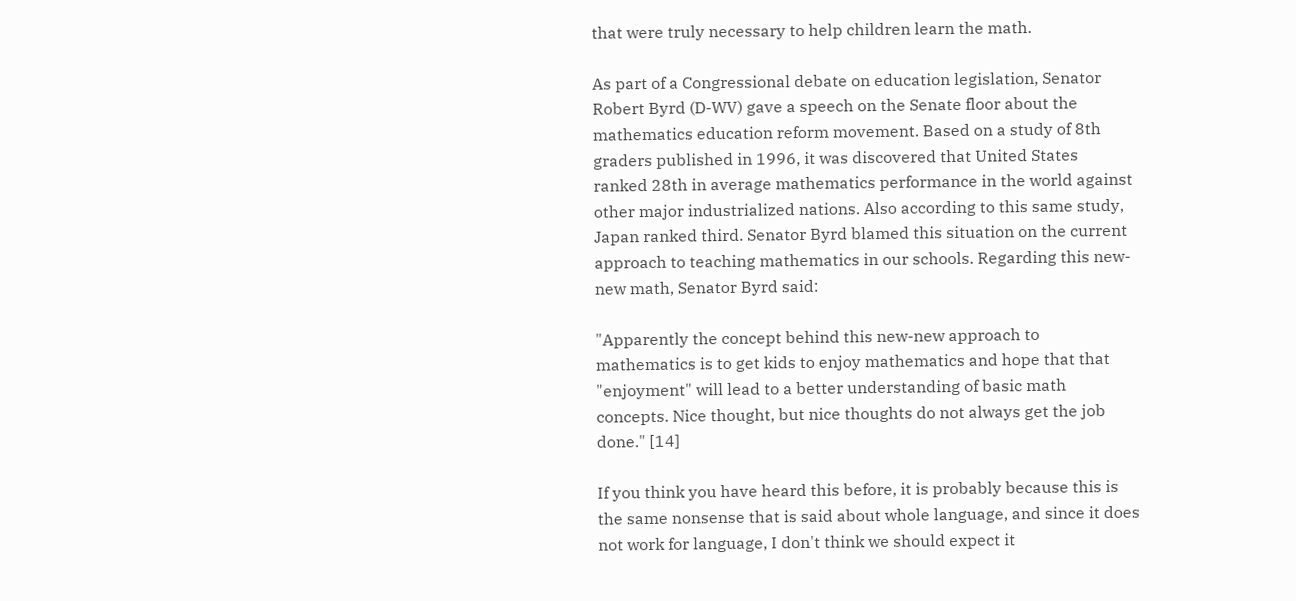that were truly necessary to help children learn the math.

As part of a Congressional debate on education legislation, Senator Robert Byrd (D-WV) gave a speech on the Senate floor about the mathematics education reform movement. Based on a study of 8th graders published in 1996, it was discovered that United States ranked 28th in average mathematics performance in the world against other major industrialized nations. Also according to this same study, Japan ranked third. Senator Byrd blamed this situation on the current approach to teaching mathematics in our schools. Regarding this new-new math, Senator Byrd said:

"Apparently the concept behind this new-new approach to mathematics is to get kids to enjoy mathematics and hope that that "enjoyment" will lead to a better understanding of basic math concepts. Nice thought, but nice thoughts do not always get the job done." [14]

If you think you have heard this before, it is probably because this is the same nonsense that is said about whole language, and since it does not work for language, I don't think we should expect it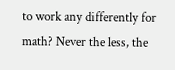to work any differently for math? Never the less, the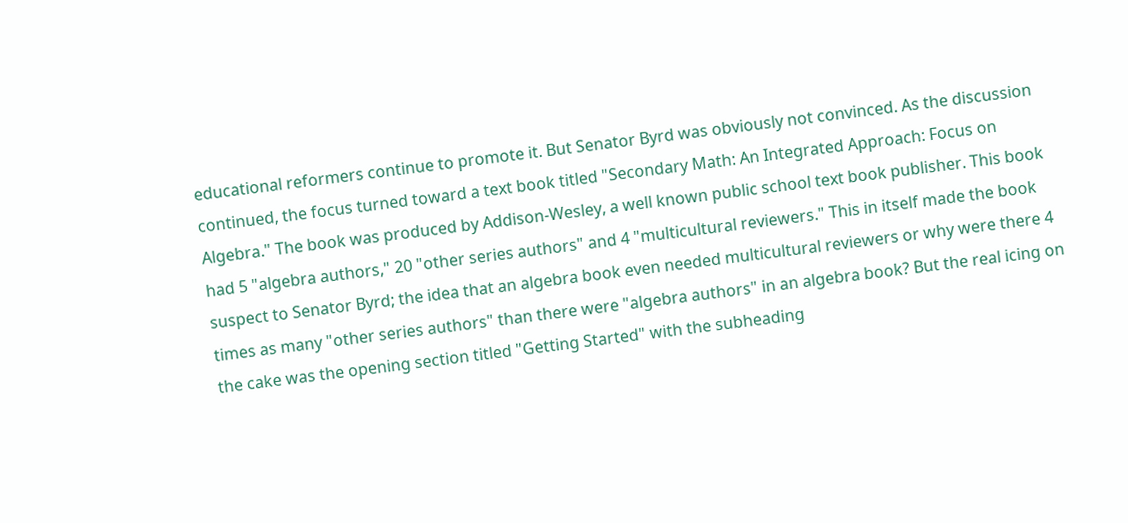educational reformers continue to promote it. But Senator Byrd was obviously not convinced. As the discussion continued, the focus turned toward a text book titled "Secondary Math: An Integrated Approach: Focus on Algebra." The book was produced by Addison-Wesley, a well known public school text book publisher. This book had 5 "algebra authors," 20 "other series authors" and 4 "multicultural reviewers." This in itself made the book suspect to Senator Byrd; the idea that an algebra book even needed multicultural reviewers or why were there 4 times as many "other series authors" than there were "algebra authors" in an algebra book? But the real icing on the cake was the opening section titled "Getting Started" with the subheading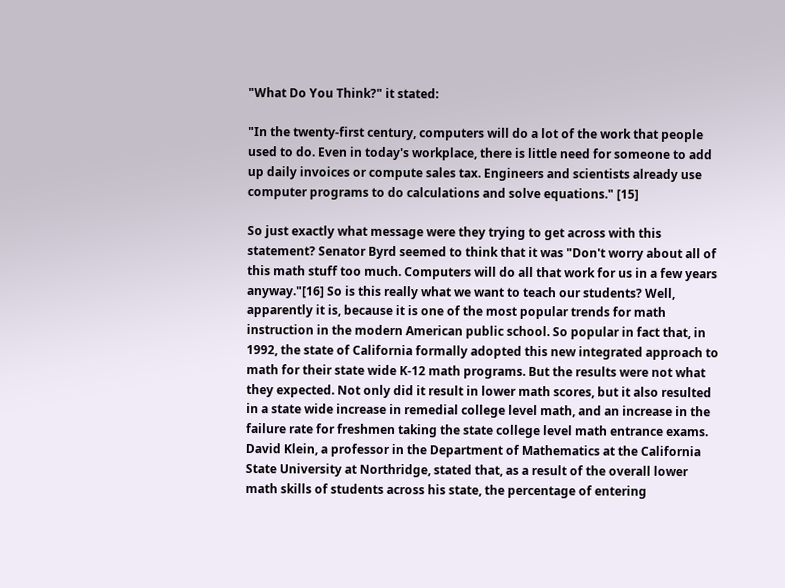"What Do You Think?" it stated:

"In the twenty-first century, computers will do a lot of the work that people used to do. Even in today's workplace, there is little need for someone to add up daily invoices or compute sales tax. Engineers and scientists already use computer programs to do calculations and solve equations." [15]

So just exactly what message were they trying to get across with this statement? Senator Byrd seemed to think that it was "Don't worry about all of this math stuff too much. Computers will do all that work for us in a few years anyway."[16] So is this really what we want to teach our students? Well, apparently it is, because it is one of the most popular trends for math instruction in the modern American public school. So popular in fact that, in 1992, the state of California formally adopted this new integrated approach to math for their state wide K-12 math programs. But the results were not what they expected. Not only did it result in lower math scores, but it also resulted in a state wide increase in remedial college level math, and an increase in the failure rate for freshmen taking the state college level math entrance exams. David Klein, a professor in the Department of Mathematics at the California State University at Northridge, stated that, as a result of the overall lower math skills of students across his state, the percentage of entering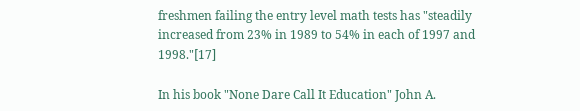freshmen failing the entry level math tests has "steadily increased from 23% in 1989 to 54% in each of 1997 and 1998."[17]

In his book "None Dare Call It Education" John A.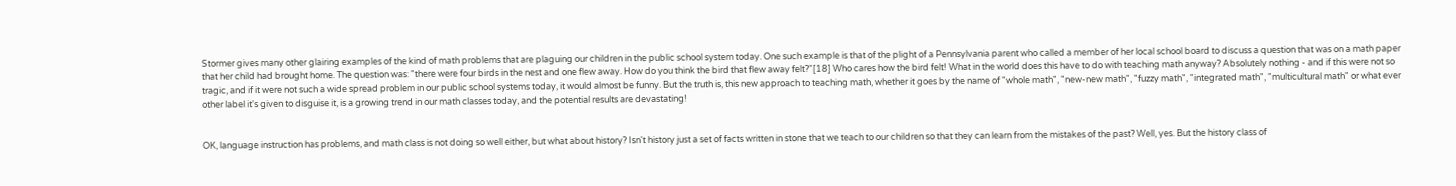Stormer gives many other glairing examples of the kind of math problems that are plaguing our children in the public school system today. One such example is that of the plight of a Pennsylvania parent who called a member of her local school board to discuss a question that was on a math paper that her child had brought home. The question was: "there were four birds in the nest and one flew away. How do you think the bird that flew away felt?"[18] Who cares how the bird felt! What in the world does this have to do with teaching math anyway? Absolutely nothing - and if this were not so tragic, and if it were not such a wide spread problem in our public school systems today, it would almost be funny. But the truth is, this new approach to teaching math, whether it goes by the name of "whole math", "new-new math", "fuzzy math", "integrated math", "multicultural math" or what ever other label it's given to disguise it, is a growing trend in our math classes today, and the potential results are devastating!


OK, language instruction has problems, and math class is not doing so well either, but what about history? Isn't history just a set of facts written in stone that we teach to our children so that they can learn from the mistakes of the past? Well, yes. But the history class of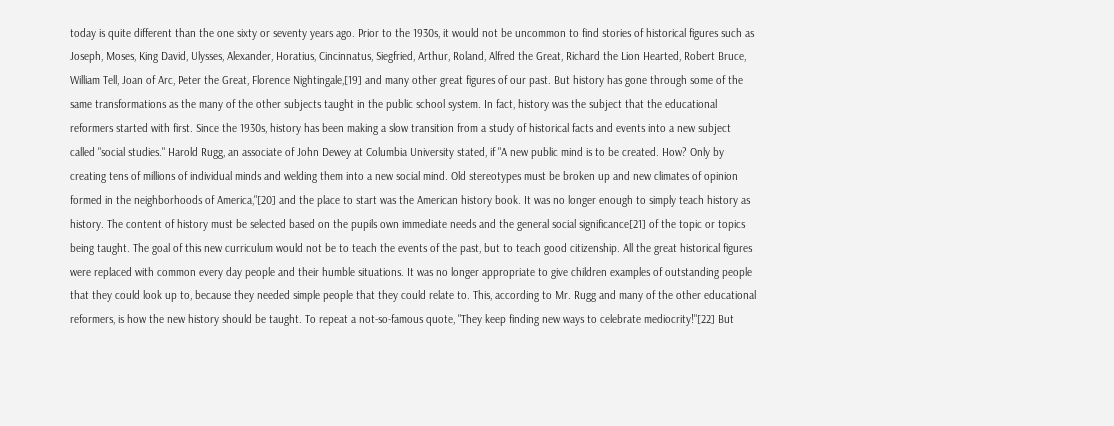today is quite different than the one sixty or seventy years ago. Prior to the 1930s, it would not be uncommon to find stories of historical figures such as Joseph, Moses, King David, Ulysses, Alexander, Horatius, Cincinnatus, Siegfried, Arthur, Roland, Alfred the Great, Richard the Lion Hearted, Robert Bruce, William Tell, Joan of Arc, Peter the Great, Florence Nightingale,[19] and many other great figures of our past. But history has gone through some of the same transformations as the many of the other subjects taught in the public school system. In fact, history was the subject that the educational reformers started with first. Since the 1930s, history has been making a slow transition from a study of historical facts and events into a new subject called "social studies." Harold Rugg, an associate of John Dewey at Columbia University stated, if "A new public mind is to be created. How? Only by creating tens of millions of individual minds and welding them into a new social mind. Old stereotypes must be broken up and new climates of opinion formed in the neighborhoods of America,"[20] and the place to start was the American history book. It was no longer enough to simply teach history as history. The content of history must be selected based on the pupils own immediate needs and the general social significance[21] of the topic or topics being taught. The goal of this new curriculum would not be to teach the events of the past, but to teach good citizenship. All the great historical figures were replaced with common every day people and their humble situations. It was no longer appropriate to give children examples of outstanding people that they could look up to, because they needed simple people that they could relate to. This, according to Mr. Rugg and many of the other educational reformers, is how the new history should be taught. To repeat a not-so-famous quote, "They keep finding new ways to celebrate mediocrity!"[22] But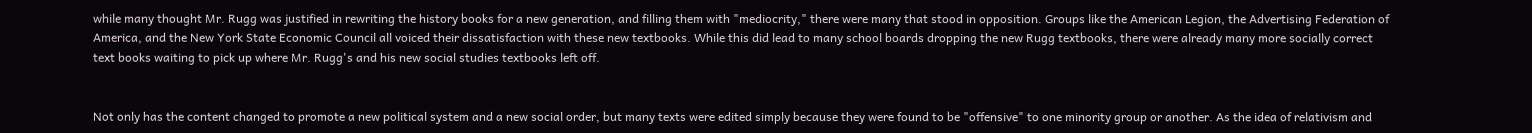while many thought Mr. Rugg was justified in rewriting the history books for a new generation, and filling them with "mediocrity," there were many that stood in opposition. Groups like the American Legion, the Advertising Federation of America, and the New York State Economic Council all voiced their dissatisfaction with these new textbooks. While this did lead to many school boards dropping the new Rugg textbooks, there were already many more socially correct text books waiting to pick up where Mr. Rugg's and his new social studies textbooks left off.


Not only has the content changed to promote a new political system and a new social order, but many texts were edited simply because they were found to be "offensive" to one minority group or another. As the idea of relativism and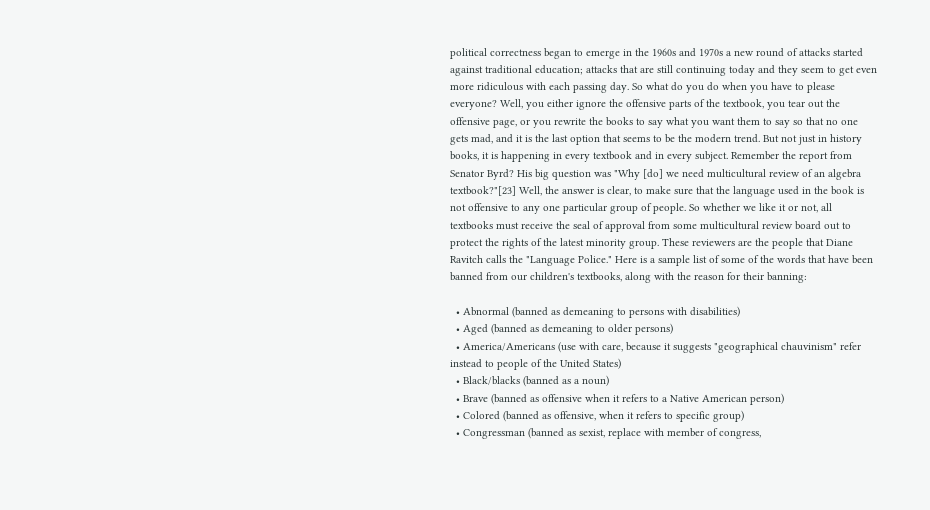political correctness began to emerge in the 1960s and 1970s a new round of attacks started against traditional education; attacks that are still continuing today and they seem to get even more ridiculous with each passing day. So what do you do when you have to please everyone? Well, you either ignore the offensive parts of the textbook, you tear out the offensive page, or you rewrite the books to say what you want them to say so that no one gets mad, and it is the last option that seems to be the modern trend. But not just in history books, it is happening in every textbook and in every subject. Remember the report from Senator Byrd? His big question was "Why [do] we need multicultural review of an algebra textbook?"[23] Well, the answer is clear, to make sure that the language used in the book is not offensive to any one particular group of people. So whether we like it or not, all textbooks must receive the seal of approval from some multicultural review board out to protect the rights of the latest minority group. These reviewers are the people that Diane Ravitch calls the "Language Police." Here is a sample list of some of the words that have been banned from our children's textbooks, along with the reason for their banning:

  • Abnormal (banned as demeaning to persons with disabilities)
  • Aged (banned as demeaning to older persons)
  • America/Americans (use with care, because it suggests "geographical chauvinism" refer instead to people of the United States)
  • Black/blacks (banned as a noun)
  • Brave (banned as offensive when it refers to a Native American person)
  • Colored (banned as offensive, when it refers to specific group)
  • Congressman (banned as sexist, replace with member of congress,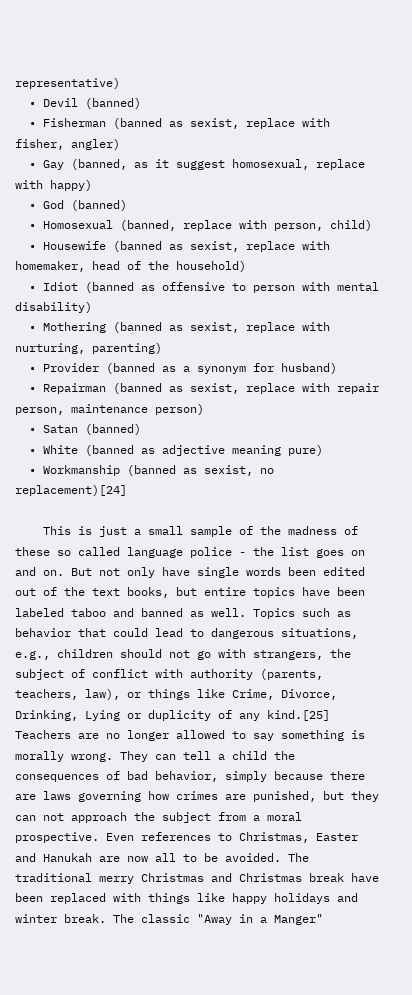representative)
  • Devil (banned)
  • Fisherman (banned as sexist, replace with fisher, angler)
  • Gay (banned, as it suggest homosexual, replace with happy)
  • God (banned)
  • Homosexual (banned, replace with person, child)
  • Housewife (banned as sexist, replace with homemaker, head of the household)
  • Idiot (banned as offensive to person with mental disability)
  • Mothering (banned as sexist, replace with nurturing, parenting)
  • Provider (banned as a synonym for husband)
  • Repairman (banned as sexist, replace with repair person, maintenance person)
  • Satan (banned)
  • White (banned as adjective meaning pure)
  • Workmanship (banned as sexist, no replacement)[24]

    This is just a small sample of the madness of these so called language police - the list goes on and on. But not only have single words been edited out of the text books, but entire topics have been labeled taboo and banned as well. Topics such as behavior that could lead to dangerous situations, e.g., children should not go with strangers, the subject of conflict with authority (parents, teachers, law), or things like Crime, Divorce, Drinking, Lying or duplicity of any kind.[25] Teachers are no longer allowed to say something is morally wrong. They can tell a child the consequences of bad behavior, simply because there are laws governing how crimes are punished, but they can not approach the subject from a moral prospective. Even references to Christmas, Easter and Hanukah are now all to be avoided. The traditional merry Christmas and Christmas break have been replaced with things like happy holidays and winter break. The classic "Away in a Manger"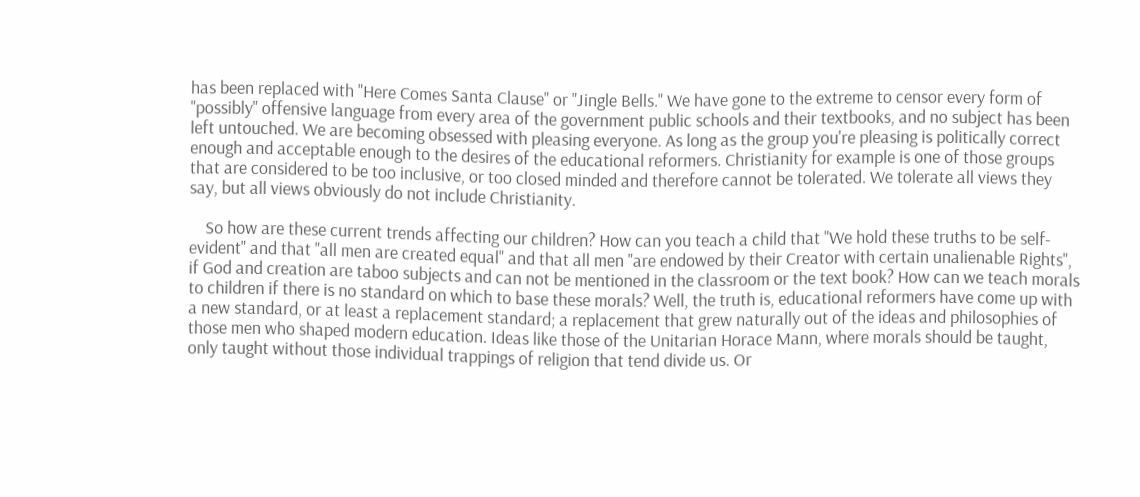has been replaced with "Here Comes Santa Clause" or "Jingle Bells." We have gone to the extreme to censor every form of "possibly" offensive language from every area of the government public schools and their textbooks, and no subject has been left untouched. We are becoming obsessed with pleasing everyone. As long as the group you're pleasing is politically correct enough and acceptable enough to the desires of the educational reformers. Christianity for example is one of those groups that are considered to be too inclusive, or too closed minded and therefore cannot be tolerated. We tolerate all views they say, but all views obviously do not include Christianity.

    So how are these current trends affecting our children? How can you teach a child that "We hold these truths to be self-evident" and that "all men are created equal" and that all men "are endowed by their Creator with certain unalienable Rights", if God and creation are taboo subjects and can not be mentioned in the classroom or the text book? How can we teach morals to children if there is no standard on which to base these morals? Well, the truth is, educational reformers have come up with a new standard, or at least a replacement standard; a replacement that grew naturally out of the ideas and philosophies of those men who shaped modern education. Ideas like those of the Unitarian Horace Mann, where morals should be taught, only taught without those individual trappings of religion that tend divide us. Or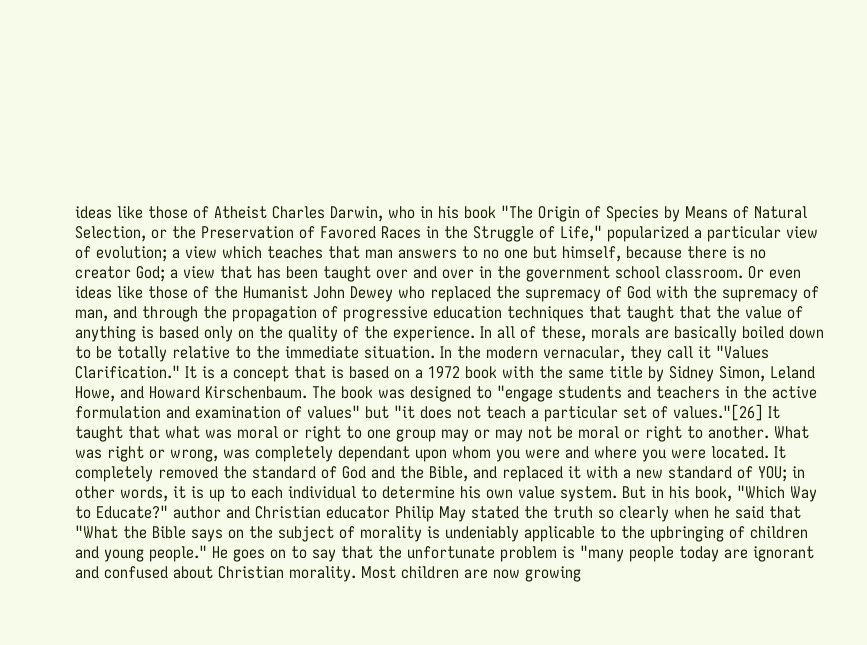ideas like those of Atheist Charles Darwin, who in his book "The Origin of Species by Means of Natural Selection, or the Preservation of Favored Races in the Struggle of Life," popularized a particular view of evolution; a view which teaches that man answers to no one but himself, because there is no creator God; a view that has been taught over and over in the government school classroom. Or even ideas like those of the Humanist John Dewey who replaced the supremacy of God with the supremacy of man, and through the propagation of progressive education techniques that taught that the value of anything is based only on the quality of the experience. In all of these, morals are basically boiled down to be totally relative to the immediate situation. In the modern vernacular, they call it "Values Clarification." It is a concept that is based on a 1972 book with the same title by Sidney Simon, Leland Howe, and Howard Kirschenbaum. The book was designed to "engage students and teachers in the active formulation and examination of values" but "it does not teach a particular set of values."[26] It taught that what was moral or right to one group may or may not be moral or right to another. What was right or wrong, was completely dependant upon whom you were and where you were located. It completely removed the standard of God and the Bible, and replaced it with a new standard of YOU; in other words, it is up to each individual to determine his own value system. But in his book, "Which Way to Educate?" author and Christian educator Philip May stated the truth so clearly when he said that "What the Bible says on the subject of morality is undeniably applicable to the upbringing of children and young people." He goes on to say that the unfortunate problem is "many people today are ignorant and confused about Christian morality. Most children are now growing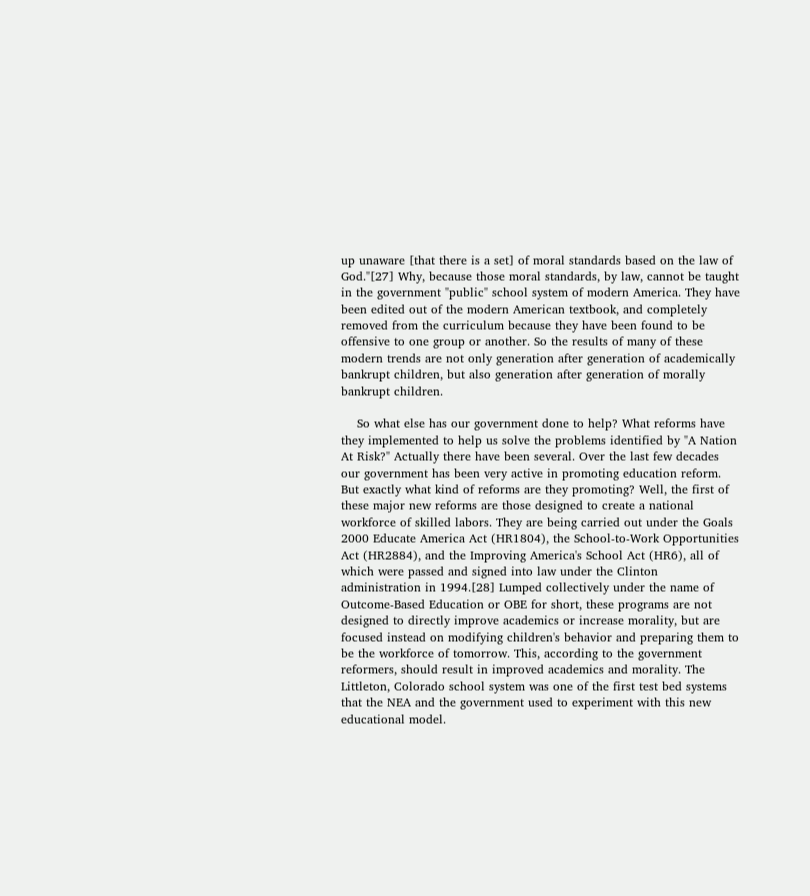up unaware [that there is a set] of moral standards based on the law of God."[27] Why, because those moral standards, by law, cannot be taught in the government "public" school system of modern America. They have been edited out of the modern American textbook, and completely removed from the curriculum because they have been found to be offensive to one group or another. So the results of many of these modern trends are not only generation after generation of academically bankrupt children, but also generation after generation of morally bankrupt children.

    So what else has our government done to help? What reforms have they implemented to help us solve the problems identified by "A Nation At Risk?" Actually there have been several. Over the last few decades our government has been very active in promoting education reform. But exactly what kind of reforms are they promoting? Well, the first of these major new reforms are those designed to create a national workforce of skilled labors. They are being carried out under the Goals 2000 Educate America Act (HR1804), the School-to-Work Opportunities Act (HR2884), and the Improving America's School Act (HR6), all of which were passed and signed into law under the Clinton administration in 1994.[28] Lumped collectively under the name of Outcome-Based Education or OBE for short, these programs are not designed to directly improve academics or increase morality, but are focused instead on modifying children's behavior and preparing them to be the workforce of tomorrow. This, according to the government reformers, should result in improved academics and morality. The Littleton, Colorado school system was one of the first test bed systems that the NEA and the government used to experiment with this new educational model.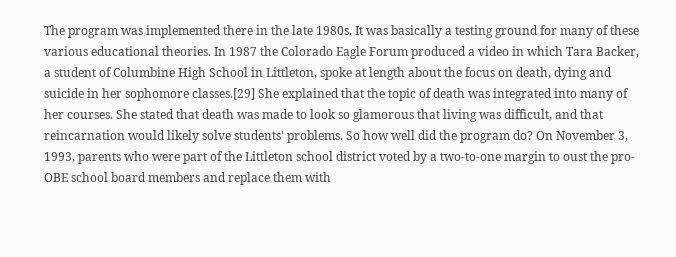The program was implemented there in the late 1980s. It was basically a testing ground for many of these various educational theories. In 1987 the Colorado Eagle Forum produced a video in which Tara Backer, a student of Columbine High School in Littleton, spoke at length about the focus on death, dying and suicide in her sophomore classes.[29] She explained that the topic of death was integrated into many of her courses. She stated that death was made to look so glamorous that living was difficult, and that reincarnation would likely solve students' problems. So how well did the program do? On November 3, 1993, parents who were part of the Littleton school district voted by a two-to-one margin to oust the pro-OBE school board members and replace them with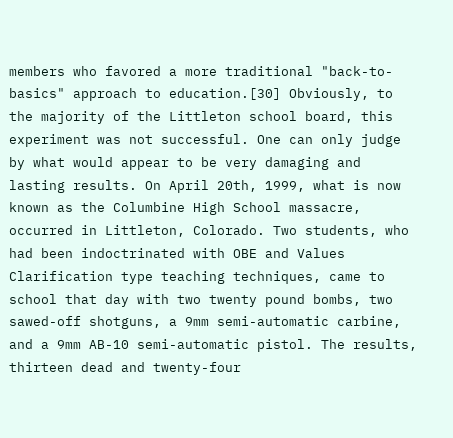members who favored a more traditional "back-to-basics" approach to education.[30] Obviously, to the majority of the Littleton school board, this experiment was not successful. One can only judge by what would appear to be very damaging and lasting results. On April 20th, 1999, what is now known as the Columbine High School massacre, occurred in Littleton, Colorado. Two students, who had been indoctrinated with OBE and Values Clarification type teaching techniques, came to school that day with two twenty pound bombs, two sawed-off shotguns, a 9mm semi-automatic carbine, and a 9mm AB-10 semi-automatic pistol. The results, thirteen dead and twenty-four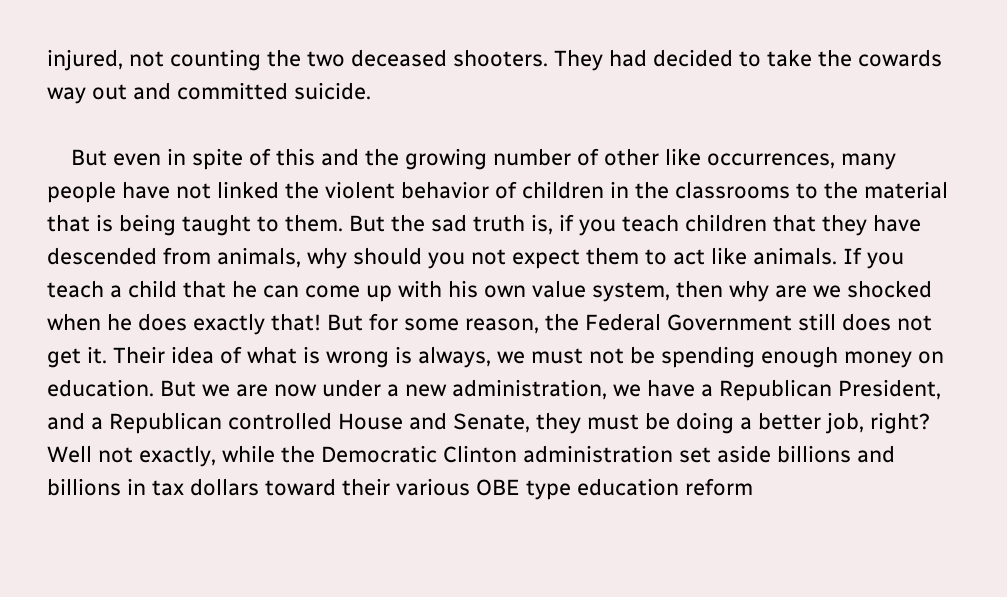injured, not counting the two deceased shooters. They had decided to take the cowards way out and committed suicide.

    But even in spite of this and the growing number of other like occurrences, many people have not linked the violent behavior of children in the classrooms to the material that is being taught to them. But the sad truth is, if you teach children that they have descended from animals, why should you not expect them to act like animals. If you teach a child that he can come up with his own value system, then why are we shocked when he does exactly that! But for some reason, the Federal Government still does not get it. Their idea of what is wrong is always, we must not be spending enough money on education. But we are now under a new administration, we have a Republican President, and a Republican controlled House and Senate, they must be doing a better job, right? Well not exactly, while the Democratic Clinton administration set aside billions and billions in tax dollars toward their various OBE type education reform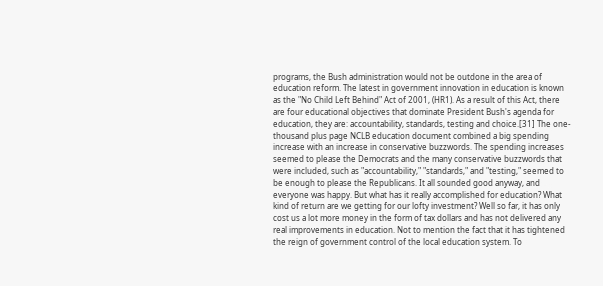programs, the Bush administration would not be outdone in the area of education reform. The latest in government innovation in education is known as the "No Child Left Behind" Act of 2001, (HR1). As a result of this Act, there are four educational objectives that dominate President Bush's agenda for education, they are: accountability, standards, testing and choice.[31] The one-thousand plus page NCLB education document combined a big spending increase with an increase in conservative buzzwords. The spending increases seemed to please the Democrats and the many conservative buzzwords that were included, such as "accountability," "standards," and "testing," seemed to be enough to please the Republicans. It all sounded good anyway, and everyone was happy. But what has it really accomplished for education? What kind of return are we getting for our lofty investment? Well so far, it has only cost us a lot more money in the form of tax dollars and has not delivered any real improvements in education. Not to mention the fact that it has tightened the reign of government control of the local education system. To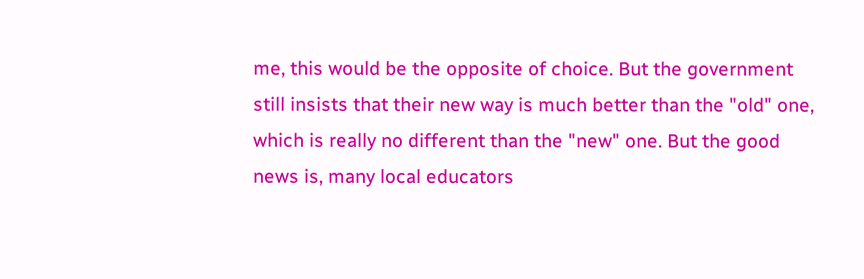me, this would be the opposite of choice. But the government still insists that their new way is much better than the "old" one, which is really no different than the "new" one. But the good news is, many local educators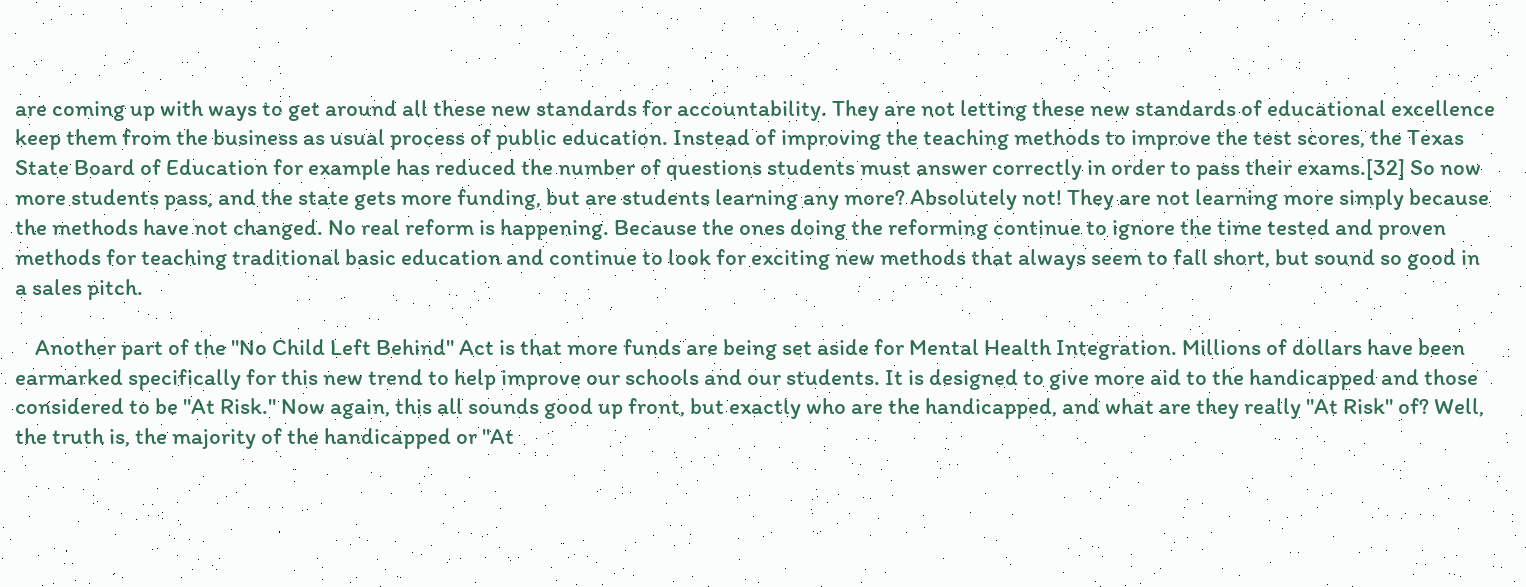are coming up with ways to get around all these new standards for accountability. They are not letting these new standards of educational excellence keep them from the business as usual process of public education. Instead of improving the teaching methods to improve the test scores, the Texas State Board of Education for example has reduced the number of questions students must answer correctly in order to pass their exams.[32] So now more students pass, and the state gets more funding, but are students learning any more? Absolutely not! They are not learning more simply because the methods have not changed. No real reform is happening. Because the ones doing the reforming continue to ignore the time tested and proven methods for teaching traditional basic education and continue to look for exciting new methods that always seem to fall short, but sound so good in a sales pitch.

    Another part of the "No Child Left Behind" Act is that more funds are being set aside for Mental Health Integration. Millions of dollars have been earmarked specifically for this new trend to help improve our schools and our students. It is designed to give more aid to the handicapped and those considered to be "At Risk." Now again, this all sounds good up front, but exactly who are the handicapped, and what are they really "At Risk" of? Well, the truth is, the majority of the handicapped or "At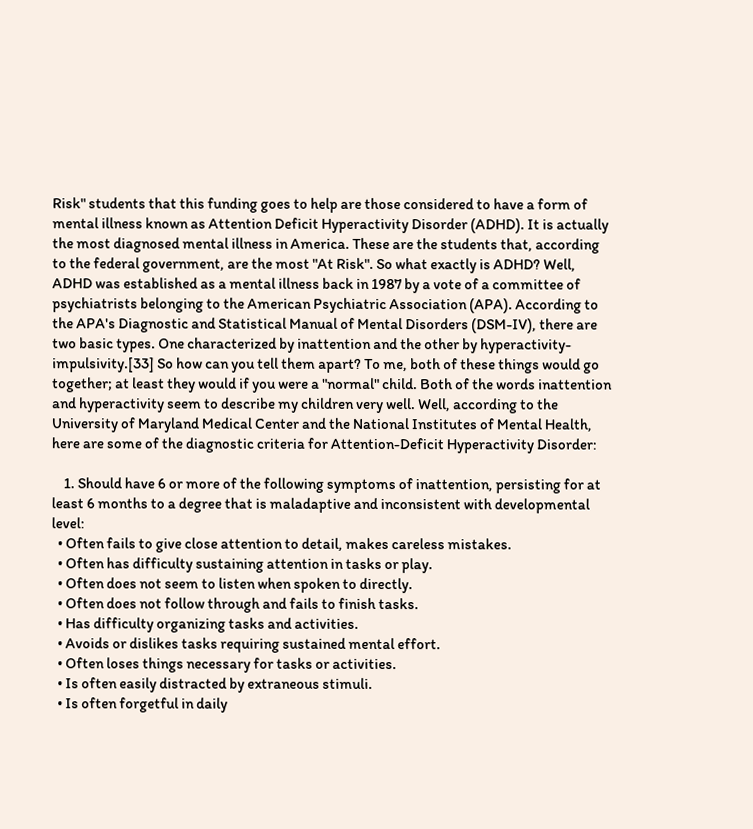Risk" students that this funding goes to help are those considered to have a form of mental illness known as Attention Deficit Hyperactivity Disorder (ADHD). It is actually the most diagnosed mental illness in America. These are the students that, according to the federal government, are the most "At Risk". So what exactly is ADHD? Well, ADHD was established as a mental illness back in 1987 by a vote of a committee of psychiatrists belonging to the American Psychiatric Association (APA). According to the APA's Diagnostic and Statistical Manual of Mental Disorders (DSM-IV), there are two basic types. One characterized by inattention and the other by hyperactivity-impulsivity.[33] So how can you tell them apart? To me, both of these things would go together; at least they would if you were a "normal" child. Both of the words inattention and hyperactivity seem to describe my children very well. Well, according to the University of Maryland Medical Center and the National Institutes of Mental Health, here are some of the diagnostic criteria for Attention-Deficit Hyperactivity Disorder:

    1. Should have 6 or more of the following symptoms of inattention, persisting for at least 6 months to a degree that is maladaptive and inconsistent with developmental level:
  • Often fails to give close attention to detail, makes careless mistakes.
  • Often has difficulty sustaining attention in tasks or play.
  • Often does not seem to listen when spoken to directly.
  • Often does not follow through and fails to finish tasks.
  • Has difficulty organizing tasks and activities.
  • Avoids or dislikes tasks requiring sustained mental effort.
  • Often loses things necessary for tasks or activities.
  • Is often easily distracted by extraneous stimuli.
  • Is often forgetful in daily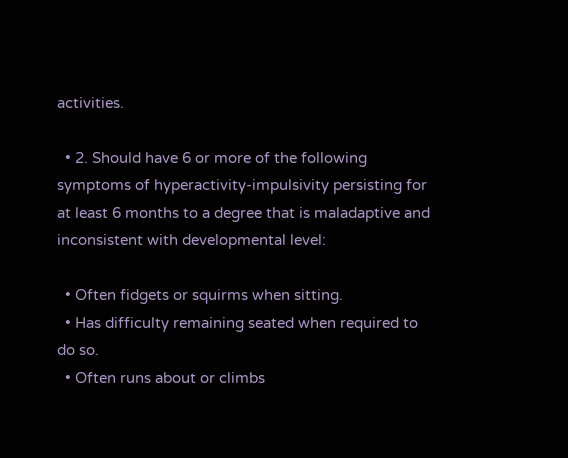activities.

  • 2. Should have 6 or more of the following symptoms of hyperactivity-impulsivity persisting for at least 6 months to a degree that is maladaptive and inconsistent with developmental level:

  • Often fidgets or squirms when sitting.
  • Has difficulty remaining seated when required to do so.
  • Often runs about or climbs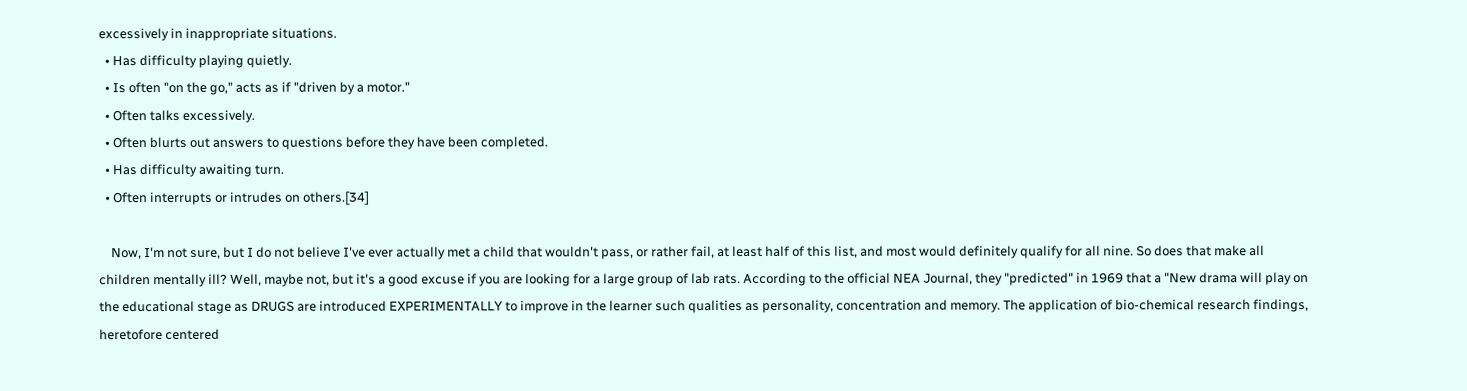excessively in inappropriate situations.
  • Has difficulty playing quietly.
  • Is often "on the go," acts as if "driven by a motor."
  • Often talks excessively.
  • Often blurts out answers to questions before they have been completed.
  • Has difficulty awaiting turn.
  • Often interrupts or intrudes on others.[34]

    Now, I'm not sure, but I do not believe I've ever actually met a child that wouldn't pass, or rather fail, at least half of this list, and most would definitely qualify for all nine. So does that make all children mentally ill? Well, maybe not, but it's a good excuse if you are looking for a large group of lab rats. According to the official NEA Journal, they "predicted" in 1969 that a "New drama will play on the educational stage as DRUGS are introduced EXPERIMENTALLY to improve in the learner such qualities as personality, concentration and memory. The application of bio-chemical research findings, heretofore centered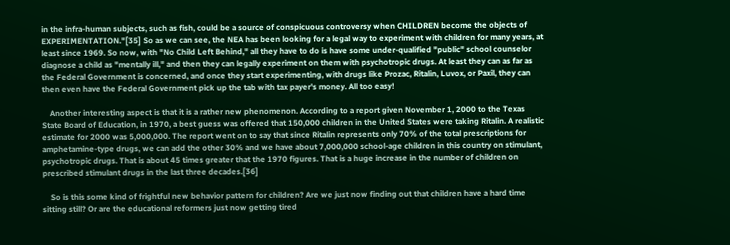in the infra-human subjects, such as fish, could be a source of conspicuous controversy when CHILDREN become the objects of EXPERIMENTATION."[35] So as we can see, the NEA has been looking for a legal way to experiment with children for many years, at least since 1969. So now, with "No Child Left Behind," all they have to do is have some under-qualified "public" school counselor diagnose a child as "mentally ill," and then they can legally experiment on them with psychotropic drugs. At least they can as far as the Federal Government is concerned, and once they start experimenting, with drugs like Prozac, Ritalin, Luvox, or Paxil, they can then even have the Federal Government pick up the tab with tax payer's money. All too easy!

    Another interesting aspect is that it is a rather new phenomenon. According to a report given November 1, 2000 to the Texas State Board of Education, in 1970, a best guess was offered that 150,000 children in the United States were taking Ritalin. A realistic estimate for 2000 was 5,000,000. The report went on to say that since Ritalin represents only 70% of the total prescriptions for amphetamine-type drugs, we can add the other 30% and we have about 7,000,000 school-age children in this country on stimulant, psychotropic drugs. That is about 45 times greater that the 1970 figures. That is a huge increase in the number of children on prescribed stimulant drugs in the last three decades.[36]

    So is this some kind of frightful new behavior pattern for children? Are we just now finding out that children have a hard time sitting still? Or are the educational reformers just now getting tired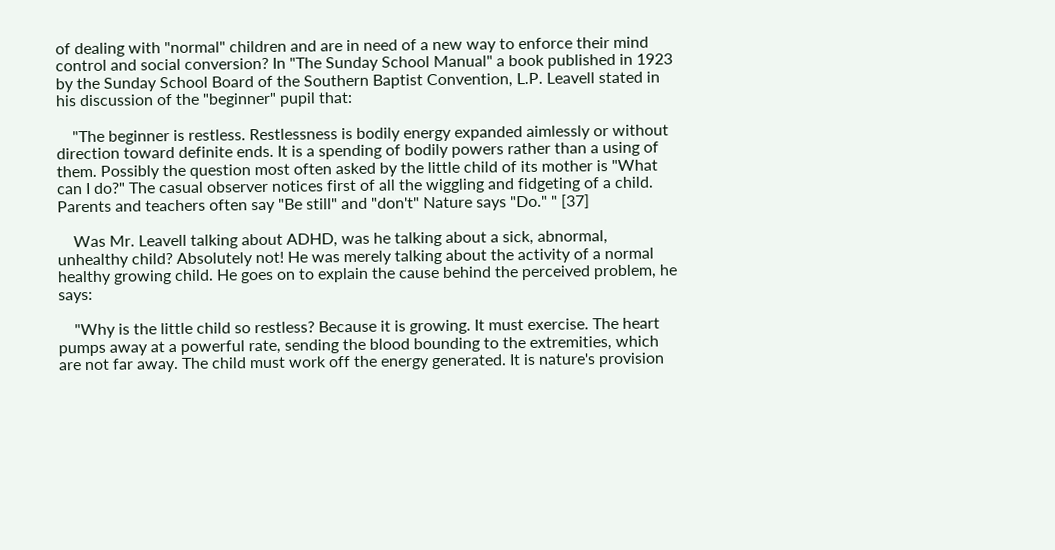of dealing with "normal" children and are in need of a new way to enforce their mind control and social conversion? In "The Sunday School Manual" a book published in 1923 by the Sunday School Board of the Southern Baptist Convention, L.P. Leavell stated in his discussion of the "beginner" pupil that:

    "The beginner is restless. Restlessness is bodily energy expanded aimlessly or without direction toward definite ends. It is a spending of bodily powers rather than a using of them. Possibly the question most often asked by the little child of its mother is "What can I do?" The casual observer notices first of all the wiggling and fidgeting of a child. Parents and teachers often say "Be still" and "don't" Nature says "Do." " [37]

    Was Mr. Leavell talking about ADHD, was he talking about a sick, abnormal, unhealthy child? Absolutely not! He was merely talking about the activity of a normal healthy growing child. He goes on to explain the cause behind the perceived problem, he says:

    "Why is the little child so restless? Because it is growing. It must exercise. The heart pumps away at a powerful rate, sending the blood bounding to the extremities, which are not far away. The child must work off the energy generated. It is nature's provision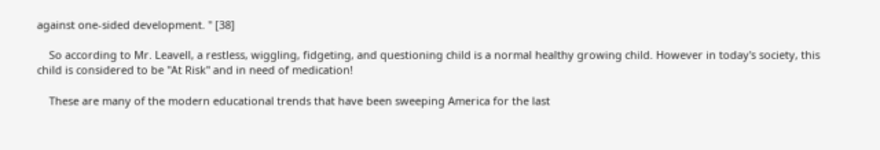against one-sided development. " [38]

    So according to Mr. Leavell, a restless, wiggling, fidgeting, and questioning child is a normal healthy growing child. However in today's society, this child is considered to be "At Risk" and in need of medication!

    These are many of the modern educational trends that have been sweeping America for the last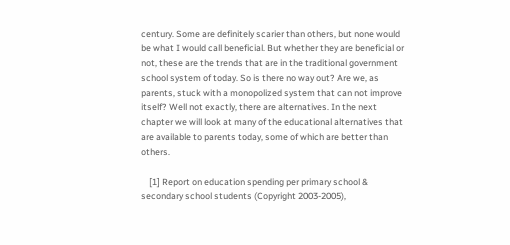century. Some are definitely scarier than others, but none would be what I would call beneficial. But whether they are beneficial or not, these are the trends that are in the traditional government school system of today. So is there no way out? Are we, as parents, stuck with a monopolized system that can not improve itself? Well not exactly, there are alternatives. In the next chapter we will look at many of the educational alternatives that are available to parents today, some of which are better than others.

    [1] Report on education spending per primary school & secondary school students (Copyright 2003-2005),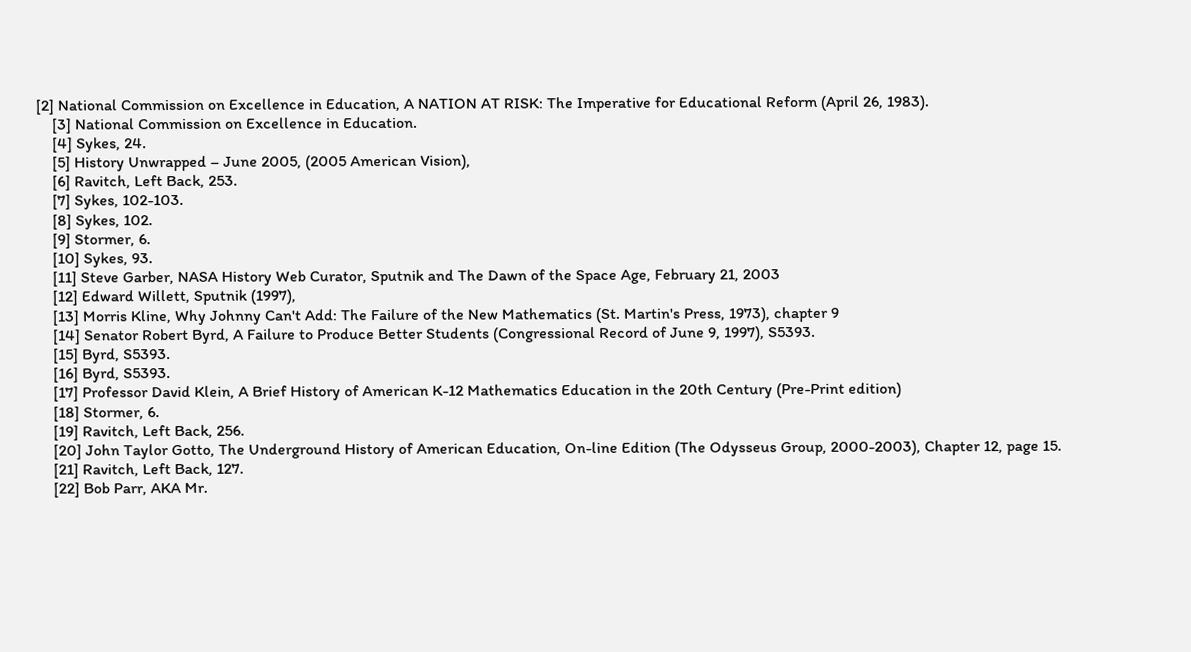[2] National Commission on Excellence in Education, A NATION AT RISK: The Imperative for Educational Reform (April 26, 1983).
    [3] National Commission on Excellence in Education.
    [4] Sykes, 24.
    [5] History Unwrapped – June 2005, (2005 American Vision),
    [6] Ravitch, Left Back, 253.
    [7] Sykes, 102-103.
    [8] Sykes, 102.
    [9] Stormer, 6.
    [10] Sykes, 93.
    [11] Steve Garber, NASA History Web Curator, Sputnik and The Dawn of the Space Age, February 21, 2003
    [12] Edward Willett, Sputnik (1997),
    [13] Morris Kline, Why Johnny Can't Add: The Failure of the New Mathematics (St. Martin's Press, 1973), chapter 9
    [14] Senator Robert Byrd, A Failure to Produce Better Students (Congressional Record of June 9, 1997), S5393.
    [15] Byrd, S5393.
    [16] Byrd, S5393.
    [17] Professor David Klein, A Brief History of American K-12 Mathematics Education in the 20th Century (Pre-Print edition)
    [18] Stormer, 6.
    [19] Ravitch, Left Back, 256.
    [20] John Taylor Gotto, The Underground History of American Education, On-line Edition (The Odysseus Group, 2000-2003), Chapter 12, page 15.
    [21] Ravitch, Left Back, 127.
    [22] Bob Parr, AKA Mr.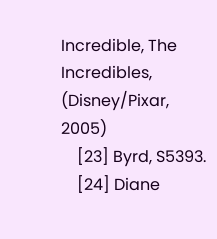Incredible, The Incredibles, (Disney/Pixar, 2005)
    [23] Byrd, S5393.
    [24] Diane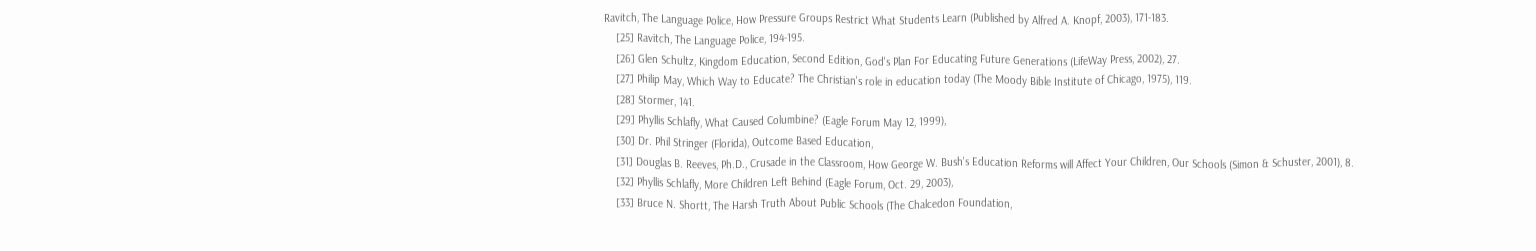Ravitch, The Language Police, How Pressure Groups Restrict What Students Learn (Published by Alfred A. Knopf, 2003), 171-183.
    [25] Ravitch, The Language Police, 194-195.
    [26] Glen Schultz, Kingdom Education, Second Edition, God's Plan For Educating Future Generations (LifeWay Press, 2002), 27.
    [27] Philip May, Which Way to Educate? The Christian's role in education today (The Moody Bible Institute of Chicago, 1975), 119.
    [28] Stormer, 141.
    [29] Phyllis Schlafly, What Caused Columbine? (Eagle Forum May 12, 1999),
    [30] Dr. Phil Stringer (Florida), Outcome Based Education,
    [31] Douglas B. Reeves, Ph.D., Crusade in the Classroom, How George W. Bush's Education Reforms will Affect Your Children, Our Schools (Simon & Schuster, 2001), 8.
    [32] Phyllis Schlafly, More Children Left Behind (Eagle Forum, Oct. 29, 2003),
    [33] Bruce N. Shortt, The Harsh Truth About Public Schools (The Chalcedon Foundation,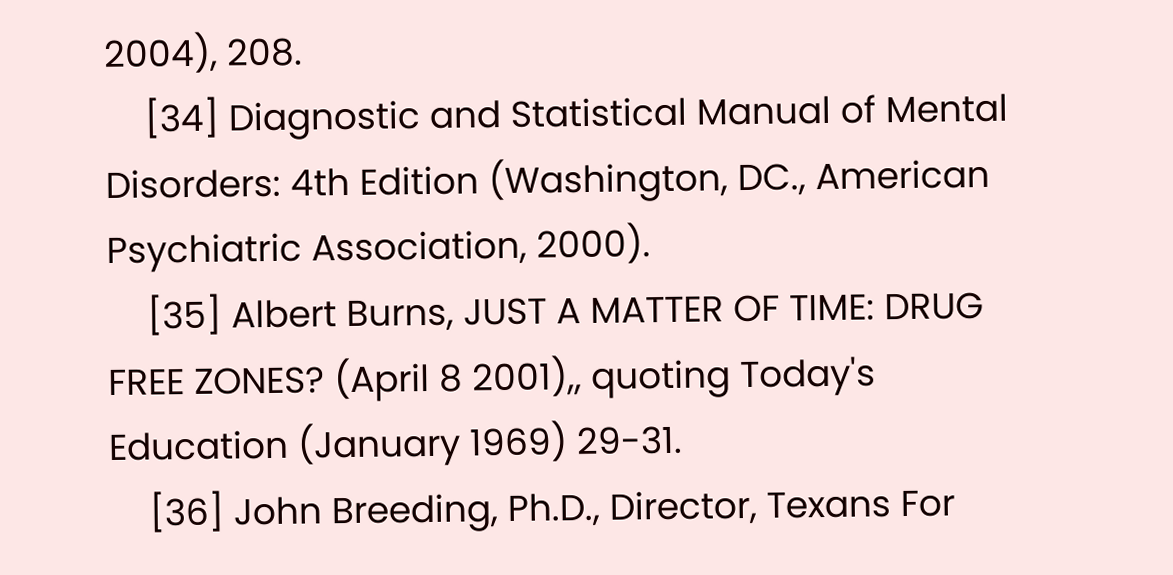2004), 208.
    [34] Diagnostic and Statistical Manual of Mental Disorders: 4th Edition (Washington, DC., American Psychiatric Association, 2000).
    [35] Albert Burns, JUST A MATTER OF TIME: DRUG FREE ZONES? (April 8 2001),, quoting Today's Education (January 1969) 29-31.
    [36] John Breeding, Ph.D., Director, Texans For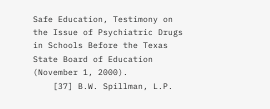Safe Education, Testimony on the Issue of Psychiatric Drugs in Schools Before the Texas State Board of Education (November 1, 2000).
    [37] B.W. Spillman, L.P.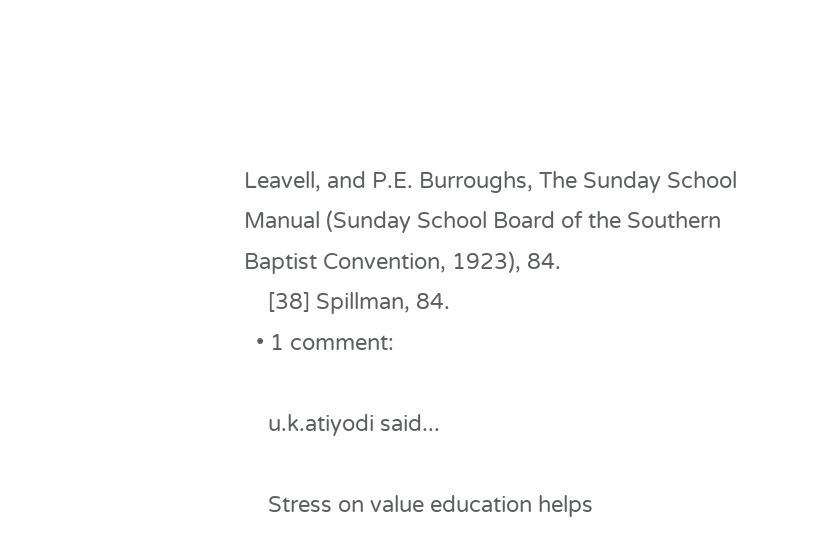Leavell, and P.E. Burroughs, The Sunday School Manual (Sunday School Board of the Southern Baptist Convention, 1923), 84.
    [38] Spillman, 84.
  • 1 comment:

    u.k.atiyodi said...

    Stress on value education helps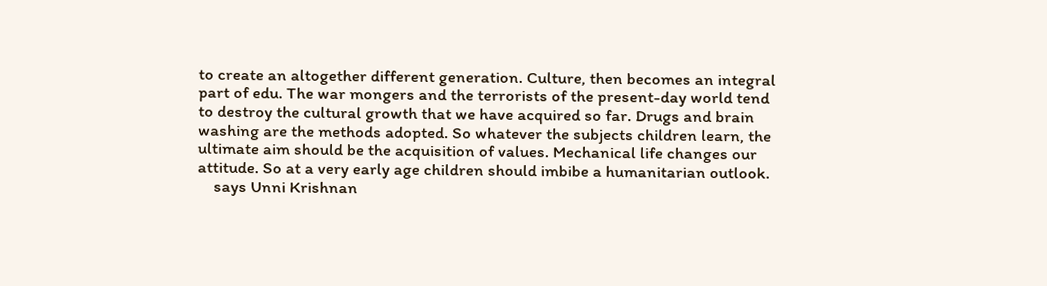to create an altogether different generation. Culture, then becomes an integral part of edu. The war mongers and the terrorists of the present-day world tend to destroy the cultural growth that we have acquired so far. Drugs and brain washing are the methods adopted. So whatever the subjects children learn, the ultimate aim should be the acquisition of values. Mechanical life changes our attitude. So at a very early age children should imbibe a humanitarian outlook.
    says Unni Krishnan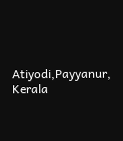Atiyodi,Payyanur, Kerala